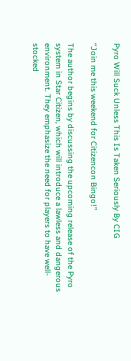Pyro Will Suck Unless This Is Taken Seriously By CIG

“Join me this weekend for Citizencon Bingo!”

The author begins by discussing the upcoming release of the Pyro system in Star Citizen, which will introduce a lawless and dangerous environment. They emphasize the need for players to have well-stocked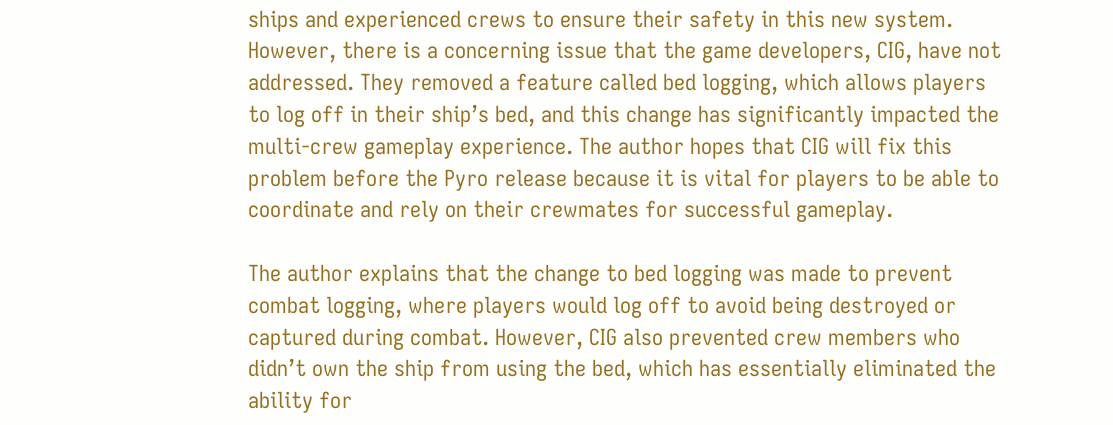ships and experienced crews to ensure their safety in this new system. However, there is a concerning issue that the game developers, CIG, have not addressed. They removed a feature called bed logging, which allows players to log off in their ship’s bed, and this change has significantly impacted the multi-crew gameplay experience. The author hopes that CIG will fix this problem before the Pyro release because it is vital for players to be able to coordinate and rely on their crewmates for successful gameplay.

The author explains that the change to bed logging was made to prevent combat logging, where players would log off to avoid being destroyed or captured during combat. However, CIG also prevented crew members who didn’t own the ship from using the bed, which has essentially eliminated the ability for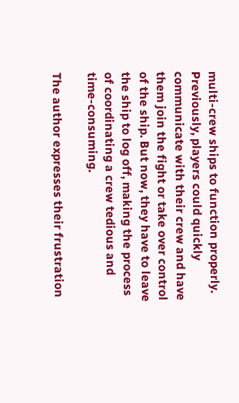multi-crew ships to function properly. Previously, players could quickly communicate with their crew and have them join the fight or take over control of the ship. But now, they have to leave the ship to log off, making the process of coordinating a crew tedious and time-consuming.

The author expresses their frustration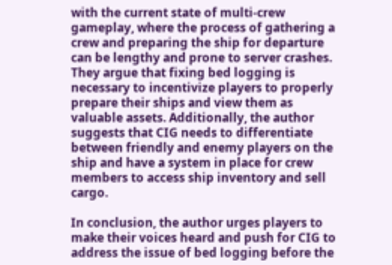with the current state of multi-crew gameplay, where the process of gathering a crew and preparing the ship for departure can be lengthy and prone to server crashes. They argue that fixing bed logging is necessary to incentivize players to properly prepare their ships and view them as valuable assets. Additionally, the author suggests that CIG needs to differentiate between friendly and enemy players on the ship and have a system in place for crew members to access ship inventory and sell cargo.

In conclusion, the author urges players to make their voices heard and push for CIG to address the issue of bed logging before the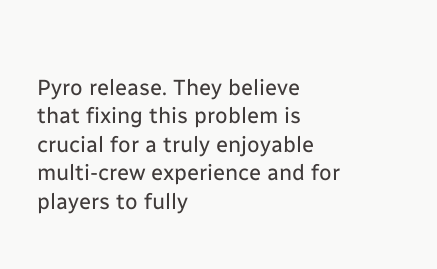Pyro release. They believe that fixing this problem is crucial for a truly enjoyable multi-crew experience and for players to fully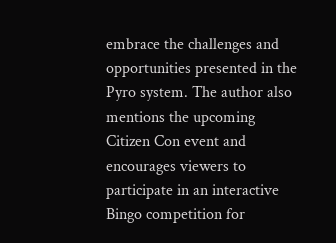embrace the challenges and opportunities presented in the Pyro system. The author also mentions the upcoming Citizen Con event and encourages viewers to participate in an interactive Bingo competition for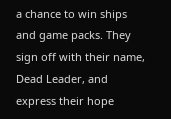a chance to win ships and game packs. They sign off with their name, Dead Leader, and express their hope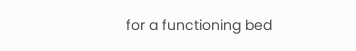for a functioning bed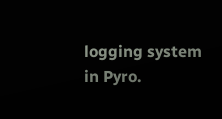logging system in Pyro.